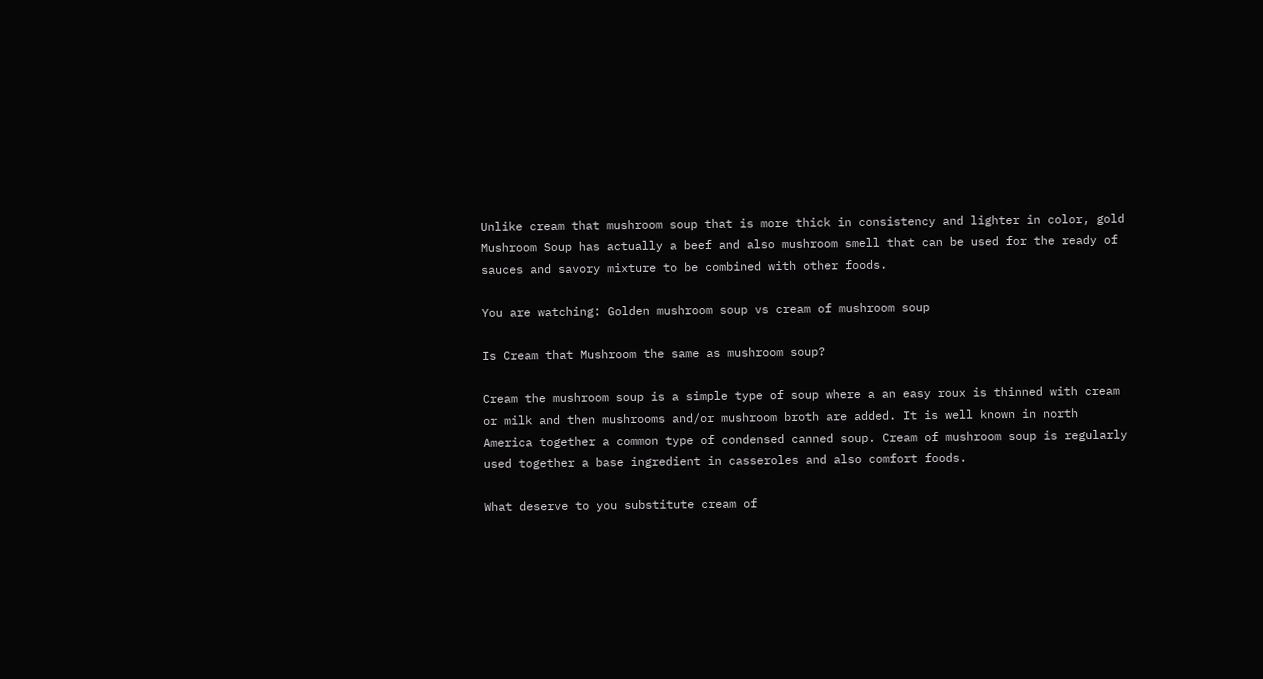Unlike cream that mushroom soup that is more thick in consistency and lighter in color, gold Mushroom Soup has actually a beef and also mushroom smell that can be used for the ready of sauces and savory mixture to be combined with other foods.

You are watching: Golden mushroom soup vs cream of mushroom soup

Is Cream that Mushroom the same as mushroom soup?

Cream the mushroom soup is a simple type of soup where a an easy roux is thinned with cream or milk and then mushrooms and/or mushroom broth are added. It is well known in north America together a common type of condensed canned soup. Cream of mushroom soup is regularly used together a base ingredient in casseroles and also comfort foods.

What deserve to you substitute cream of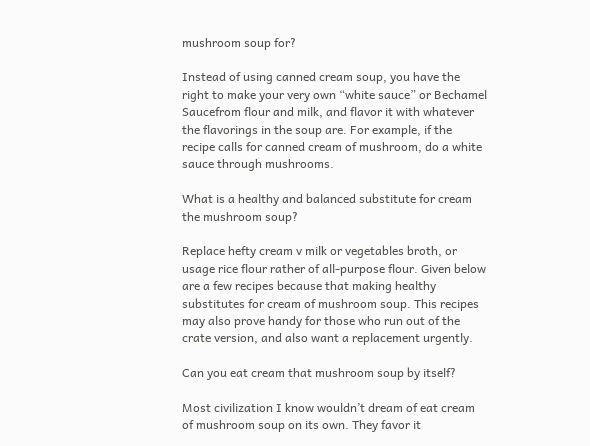mushroom soup for?

Instead of using canned cream soup, you have the right to make your very own “white sauce” or Bechamel Saucefrom flour and milk, and flavor it with whatever the flavorings in the soup are. For example, if the recipe calls for canned cream of mushroom, do a white sauce through mushrooms.

What is a healthy and balanced substitute for cream the mushroom soup?

Replace hefty cream v milk or vegetables broth, or usage rice flour rather of all-purpose flour. Given below are a few recipes because that making healthy substitutes for cream of mushroom soup. This recipes may also prove handy for those who run out of the crate version, and also want a replacement urgently.

Can you eat cream that mushroom soup by itself?

Most civilization I know wouldn’t dream of eat cream of mushroom soup on its own. They favor it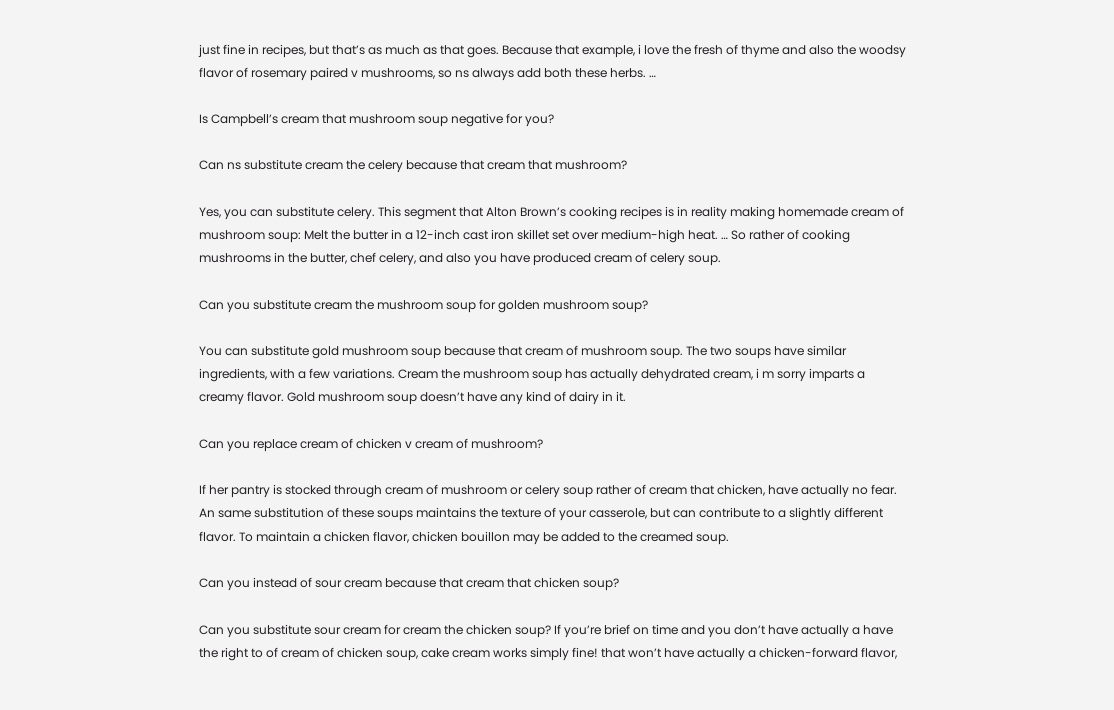just fine in recipes, but that’s as much as that goes. Because that example, i love the fresh of thyme and also the woodsy flavor of rosemary paired v mushrooms, so ns always add both these herbs. …

Is Campbell’s cream that mushroom soup negative for you?

Can ns substitute cream the celery because that cream that mushroom?

Yes, you can substitute celery. This segment that Alton Brown’s cooking recipes is in reality making homemade cream of mushroom soup: Melt the butter in a 12-inch cast iron skillet set over medium-high heat. … So rather of cooking mushrooms in the butter, chef celery, and also you have produced cream of celery soup.

Can you substitute cream the mushroom soup for golden mushroom soup?

You can substitute gold mushroom soup because that cream of mushroom soup. The two soups have similar ingredients, with a few variations. Cream the mushroom soup has actually dehydrated cream, i m sorry imparts a creamy flavor. Gold mushroom soup doesn’t have any kind of dairy in it.

Can you replace cream of chicken v cream of mushroom?

If her pantry is stocked through cream of mushroom or celery soup rather of cream that chicken, have actually no fear. An same substitution of these soups maintains the texture of your casserole, but can contribute to a slightly different flavor. To maintain a chicken flavor, chicken bouillon may be added to the creamed soup.

Can you instead of sour cream because that cream that chicken soup?

Can you substitute sour cream for cream the chicken soup? If you’re brief on time and you don’t have actually a have the right to of cream of chicken soup, cake cream works simply fine! that won’t have actually a chicken-forward flavor,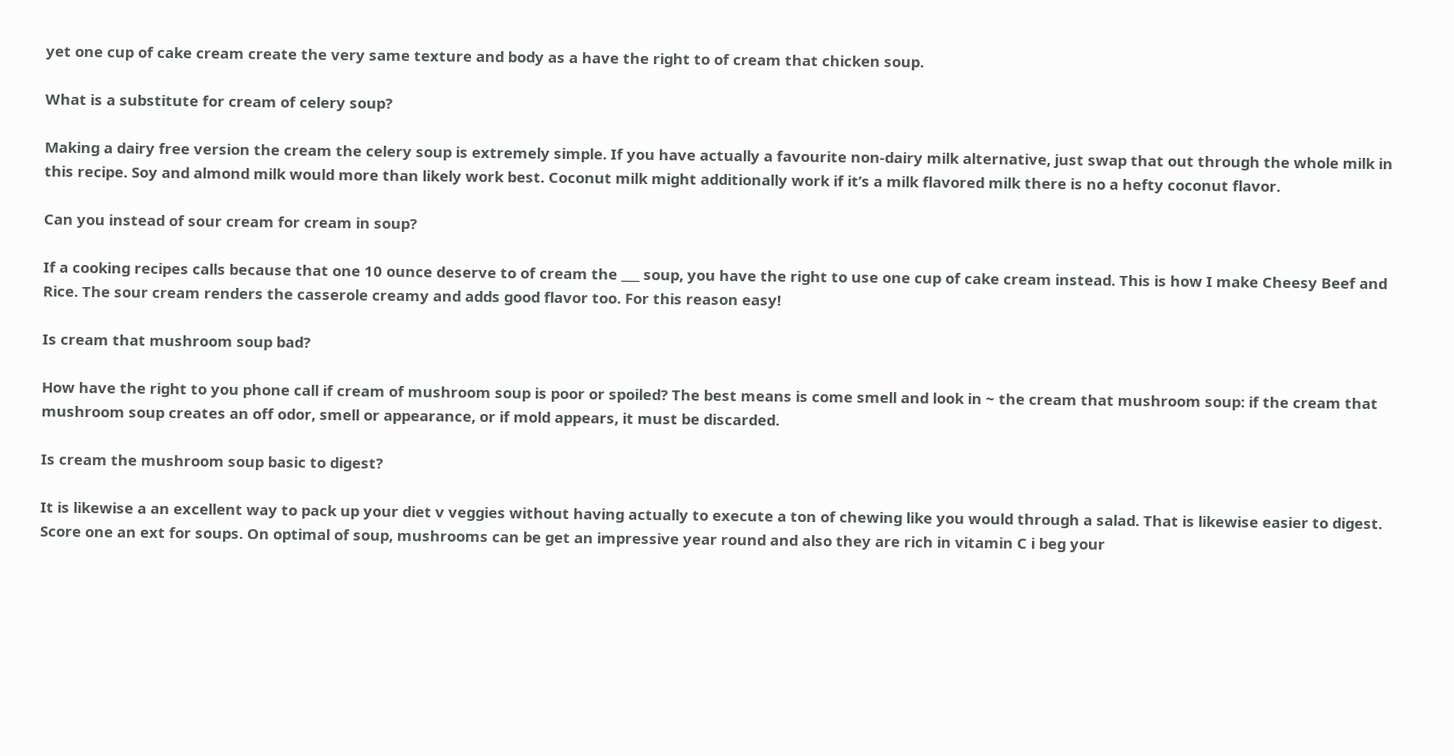yet one cup of cake cream create the very same texture and body as a have the right to of cream that chicken soup.

What is a substitute for cream of celery soup?

Making a dairy free version the cream the celery soup is extremely simple. If you have actually a favourite non-dairy milk alternative, just swap that out through the whole milk in this recipe. Soy and almond milk would more than likely work best. Coconut milk might additionally work if it’s a milk flavored milk there is no a hefty coconut flavor.

Can you instead of sour cream for cream in soup?

If a cooking recipes calls because that one 10 ounce deserve to of cream the ___ soup, you have the right to use one cup of cake cream instead. This is how I make Cheesy Beef and Rice. The sour cream renders the casserole creamy and adds good flavor too. For this reason easy!

Is cream that mushroom soup bad?

How have the right to you phone call if cream of mushroom soup is poor or spoiled? The best means is come smell and look in ~ the cream that mushroom soup: if the cream that mushroom soup creates an off odor, smell or appearance, or if mold appears, it must be discarded.

Is cream the mushroom soup basic to digest?

It is likewise a an excellent way to pack up your diet v veggies without having actually to execute a ton of chewing like you would through a salad. That is likewise easier to digest. Score one an ext for soups. On optimal of soup, mushrooms can be get an impressive year round and also they are rich in vitamin C i beg your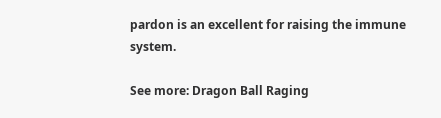pardon is an excellent for raising the immune system.

See more: Dragon Ball Raging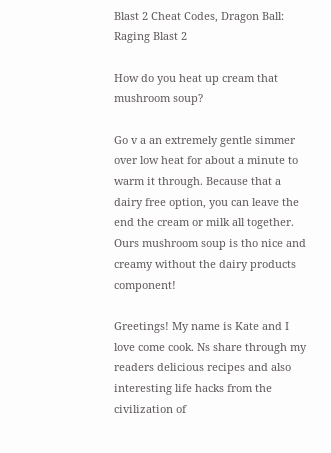Blast 2 Cheat Codes, Dragon Ball: Raging Blast 2

How do you heat up cream that mushroom soup?

Go v a an extremely gentle simmer over low heat for about a minute to warm it through. Because that a dairy free option, you can leave the end the cream or milk all together. Ours mushroom soup is tho nice and creamy without the dairy products component!

Greetings! My name is Kate and I love come cook. Ns share through my readers delicious recipes and also interesting life hacks from the civilization of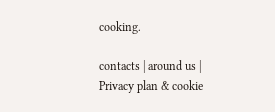cooking.

contacts | around us | Privacy plan & cookie